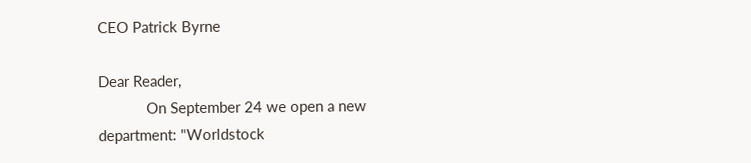CEO Patrick Byrne

Dear Reader,
            On September 24 we open a new department: "Worldstock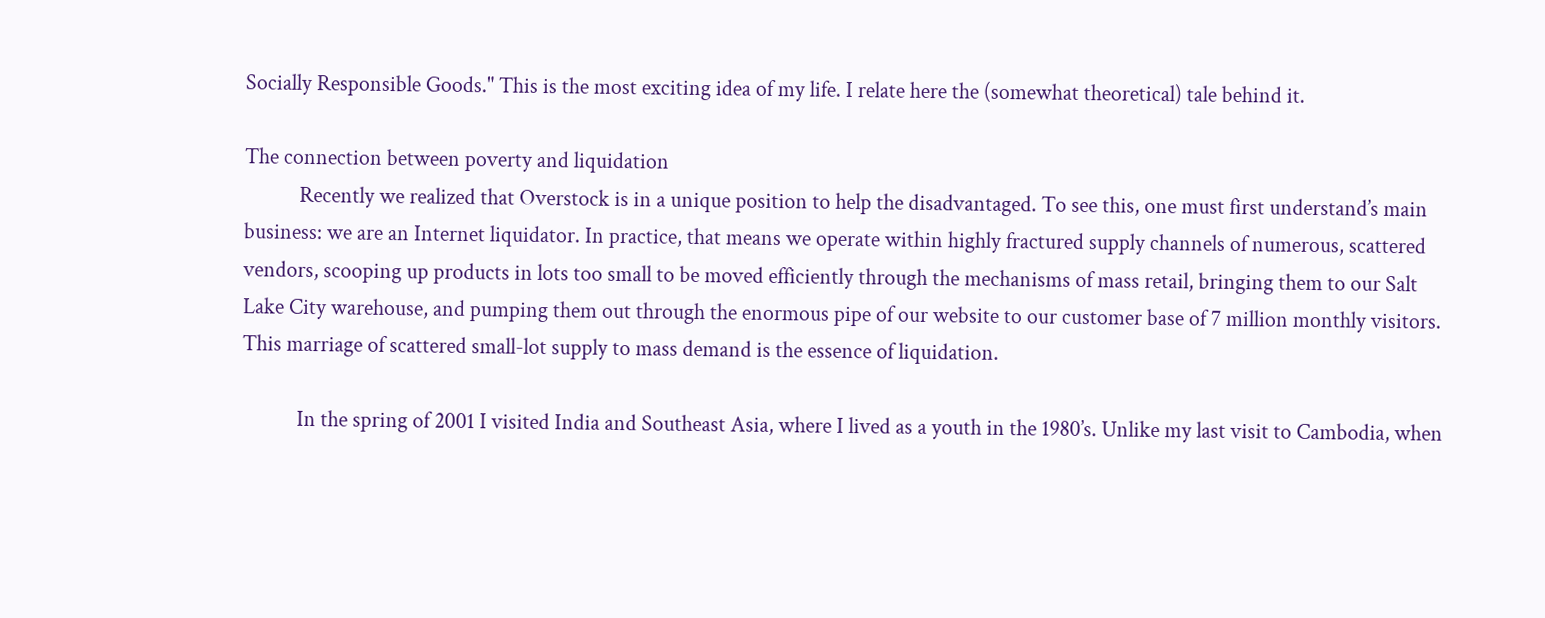Socially Responsible Goods." This is the most exciting idea of my life. I relate here the (somewhat theoretical) tale behind it.

The connection between poverty and liquidation
           Recently we realized that Overstock is in a unique position to help the disadvantaged. To see this, one must first understand’s main business: we are an Internet liquidator. In practice, that means we operate within highly fractured supply channels of numerous, scattered vendors, scooping up products in lots too small to be moved efficiently through the mechanisms of mass retail, bringing them to our Salt Lake City warehouse, and pumping them out through the enormous pipe of our website to our customer base of 7 million monthly visitors. This marriage of scattered small-lot supply to mass demand is the essence of liquidation.

           In the spring of 2001 I visited India and Southeast Asia, where I lived as a youth in the 1980’s. Unlike my last visit to Cambodia, when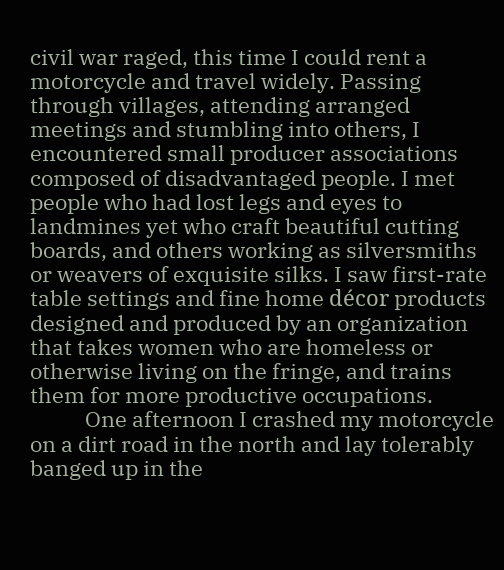civil war raged, this time I could rent a motorcycle and travel widely. Passing through villages, attending arranged meetings and stumbling into others, I encountered small producer associations composed of disadvantaged people. I met people who had lost legs and eyes to landmines yet who craft beautiful cutting boards, and others working as silversmiths or weavers of exquisite silks. I saw first-rate table settings and fine home décor products designed and produced by an organization that takes women who are homeless or otherwise living on the fringe, and trains them for more productive occupations.
           One afternoon I crashed my motorcycle on a dirt road in the north and lay tolerably banged up in the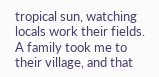tropical sun, watching locals work their fields. A family took me to their village, and that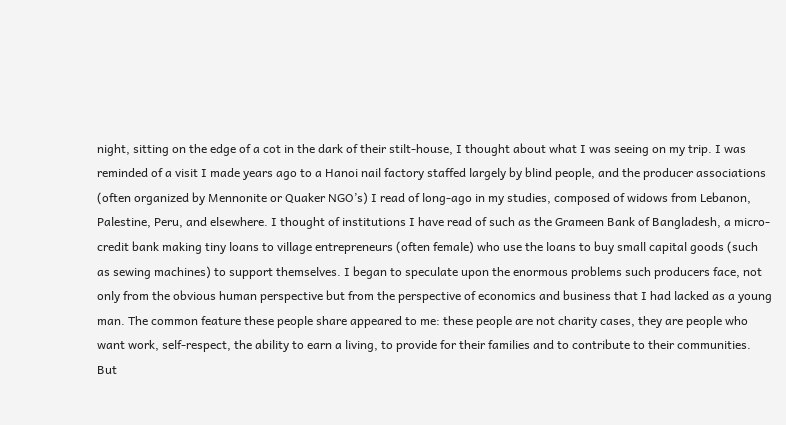night, sitting on the edge of a cot in the dark of their stilt-house, I thought about what I was seeing on my trip. I was reminded of a visit I made years ago to a Hanoi nail factory staffed largely by blind people, and the producer associations (often organized by Mennonite or Quaker NGO’s) I read of long-ago in my studies, composed of widows from Lebanon, Palestine, Peru, and elsewhere. I thought of institutions I have read of such as the Grameen Bank of Bangladesh, a micro-credit bank making tiny loans to village entrepreneurs (often female) who use the loans to buy small capital goods (such as sewing machines) to support themselves. I began to speculate upon the enormous problems such producers face, not only from the obvious human perspective but from the perspective of economics and business that I had lacked as a young man. The common feature these people share appeared to me: these people are not charity cases, they are people who want work, self-respect, the ability to earn a living, to provide for their families and to contribute to their communities. But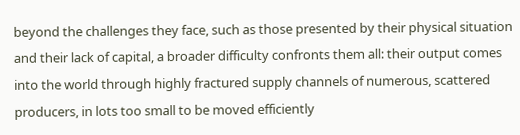beyond the challenges they face, such as those presented by their physical situation and their lack of capital, a broader difficulty confronts them all: their output comes into the world through highly fractured supply channels of numerous, scattered producers, in lots too small to be moved efficiently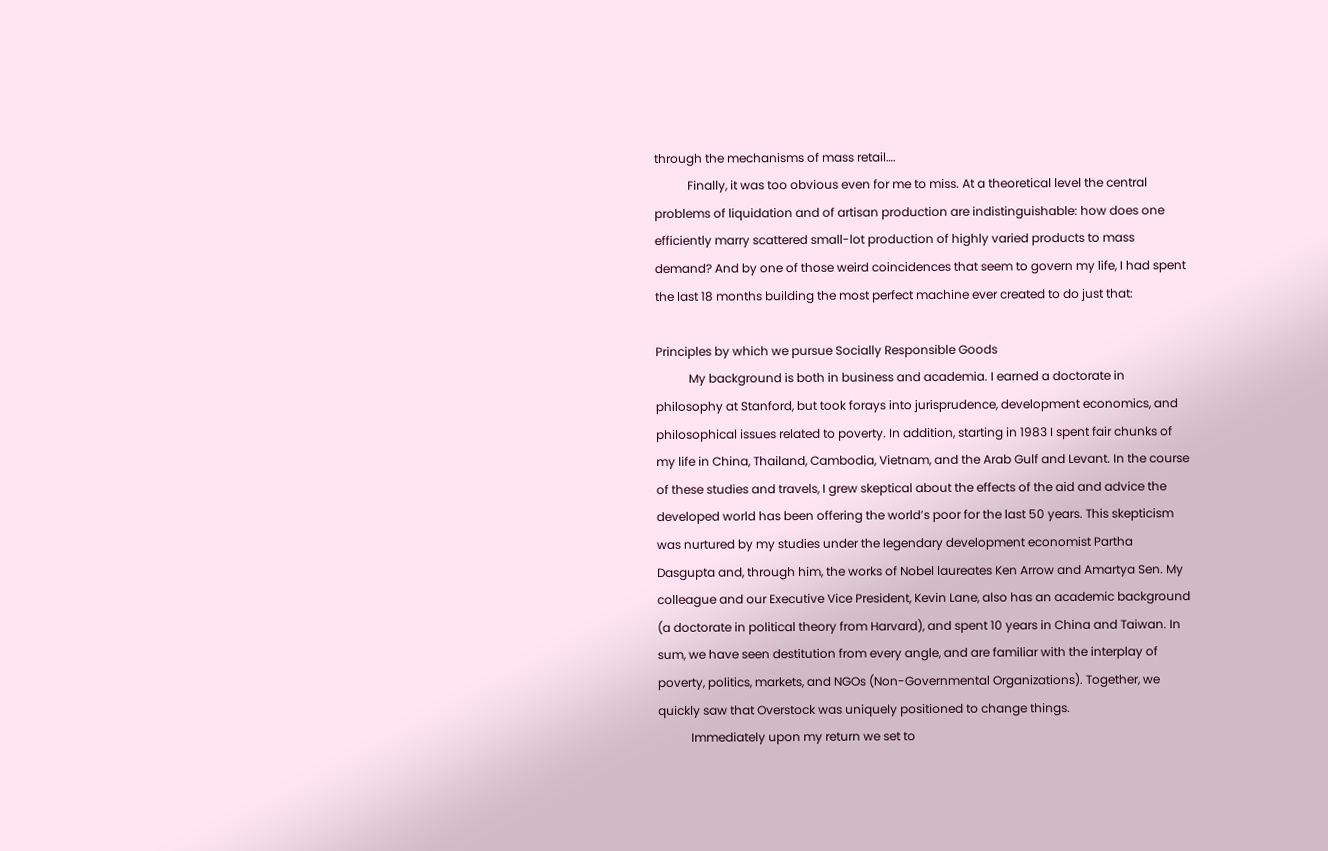through the mechanisms of mass retail….
           Finally, it was too obvious even for me to miss. At a theoretical level the central problems of liquidation and of artisan production are indistinguishable: how does one efficiently marry scattered small-lot production of highly varied products to mass demand? And by one of those weird coincidences that seem to govern my life, I had spent the last 18 months building the most perfect machine ever created to do just that:

Principles by which we pursue Socially Responsible Goods
           My background is both in business and academia. I earned a doctorate in philosophy at Stanford, but took forays into jurisprudence, development economics, and philosophical issues related to poverty. In addition, starting in 1983 I spent fair chunks of my life in China, Thailand, Cambodia, Vietnam, and the Arab Gulf and Levant. In the course of these studies and travels, I grew skeptical about the effects of the aid and advice the developed world has been offering the world’s poor for the last 50 years. This skepticism was nurtured by my studies under the legendary development economist Partha Dasgupta and, through him, the works of Nobel laureates Ken Arrow and Amartya Sen. My colleague and our Executive Vice President, Kevin Lane, also has an academic background (a doctorate in political theory from Harvard), and spent 10 years in China and Taiwan. In sum, we have seen destitution from every angle, and are familiar with the interplay of poverty, politics, markets, and NGOs (Non-Governmental Organizations). Together, we quickly saw that Overstock was uniquely positioned to change things.
           Immediately upon my return we set to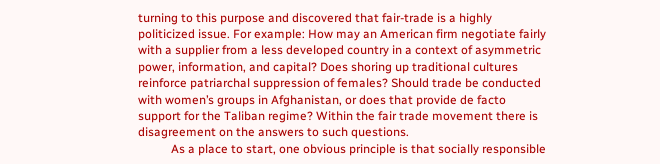turning to this purpose and discovered that fair-trade is a highly politicized issue. For example: How may an American firm negotiate fairly with a supplier from a less developed country in a context of asymmetric power, information, and capital? Does shoring up traditional cultures reinforce patriarchal suppression of females? Should trade be conducted with women’s groups in Afghanistan, or does that provide de facto support for the Taliban regime? Within the fair trade movement there is disagreement on the answers to such questions.
           As a place to start, one obvious principle is that socially responsible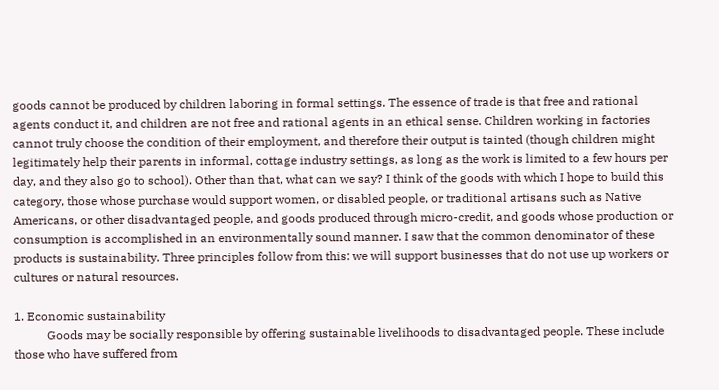goods cannot be produced by children laboring in formal settings. The essence of trade is that free and rational agents conduct it, and children are not free and rational agents in an ethical sense. Children working in factories cannot truly choose the condition of their employment, and therefore their output is tainted (though children might legitimately help their parents in informal, cottage industry settings, as long as the work is limited to a few hours per day, and they also go to school). Other than that, what can we say? I think of the goods with which I hope to build this category, those whose purchase would support women, or disabled people, or traditional artisans such as Native Americans, or other disadvantaged people, and goods produced through micro-credit, and goods whose production or consumption is accomplished in an environmentally sound manner. I saw that the common denominator of these products is sustainability. Three principles follow from this: we will support businesses that do not use up workers or cultures or natural resources.

1. Economic sustainability
           Goods may be socially responsible by offering sustainable livelihoods to disadvantaged people. These include those who have suffered from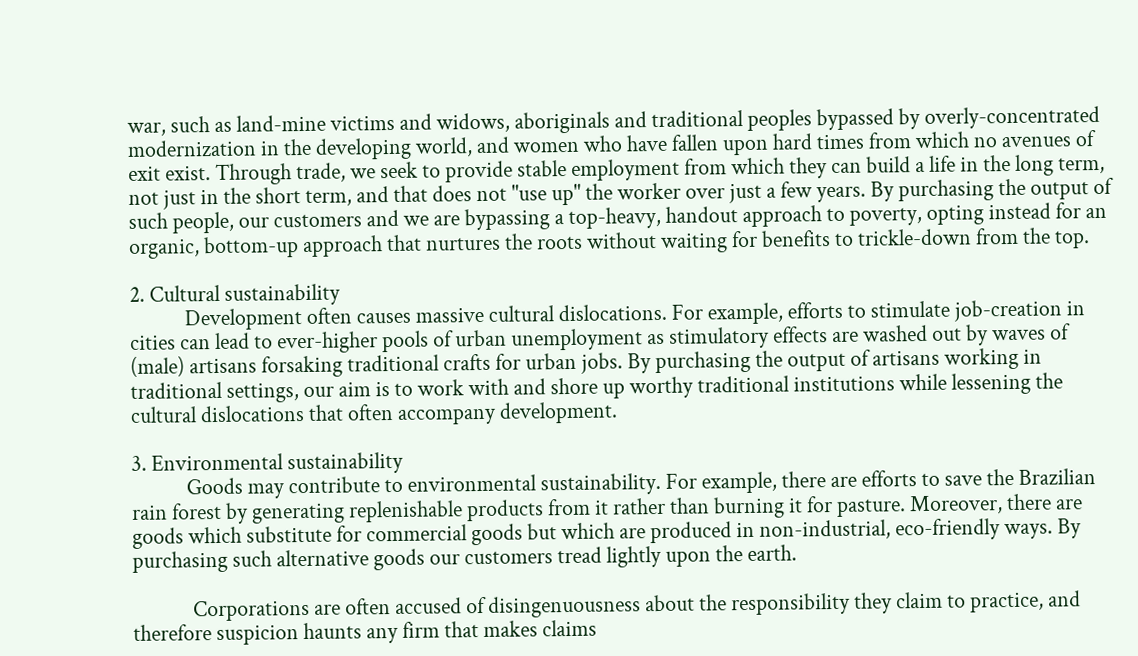war, such as land-mine victims and widows, aboriginals and traditional peoples bypassed by overly-concentrated modernization in the developing world, and women who have fallen upon hard times from which no avenues of exit exist. Through trade, we seek to provide stable employment from which they can build a life in the long term, not just in the short term, and that does not "use up" the worker over just a few years. By purchasing the output of such people, our customers and we are bypassing a top-heavy, handout approach to poverty, opting instead for an organic, bottom-up approach that nurtures the roots without waiting for benefits to trickle-down from the top.

2. Cultural sustainability
           Development often causes massive cultural dislocations. For example, efforts to stimulate job-creation in cities can lead to ever-higher pools of urban unemployment as stimulatory effects are washed out by waves of (male) artisans forsaking traditional crafts for urban jobs. By purchasing the output of artisans working in traditional settings, our aim is to work with and shore up worthy traditional institutions while lessening the cultural dislocations that often accompany development.

3. Environmental sustainability
           Goods may contribute to environmental sustainability. For example, there are efforts to save the Brazilian rain forest by generating replenishable products from it rather than burning it for pasture. Moreover, there are goods which substitute for commercial goods but which are produced in non-industrial, eco-friendly ways. By purchasing such alternative goods our customers tread lightly upon the earth.

            Corporations are often accused of disingenuousness about the responsibility they claim to practice, and therefore suspicion haunts any firm that makes claims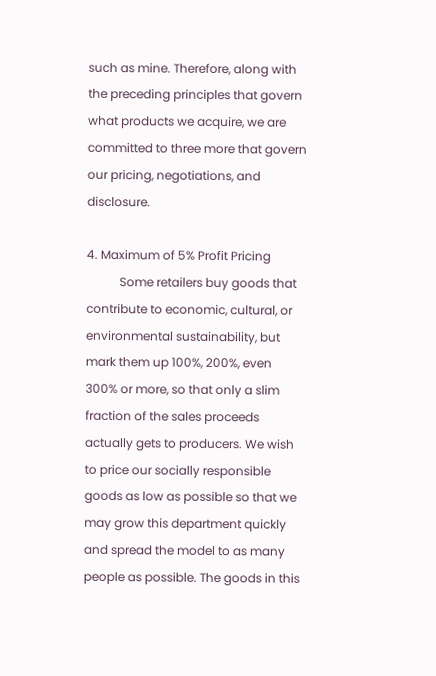such as mine. Therefore, along with the preceding principles that govern what products we acquire, we are committed to three more that govern our pricing, negotiations, and disclosure.

4. Maximum of 5% Profit Pricing
           Some retailers buy goods that contribute to economic, cultural, or environmental sustainability, but mark them up 100%, 200%, even 300% or more, so that only a slim fraction of the sales proceeds actually gets to producers. We wish to price our socially responsible goods as low as possible so that we may grow this department quickly and spread the model to as many people as possible. The goods in this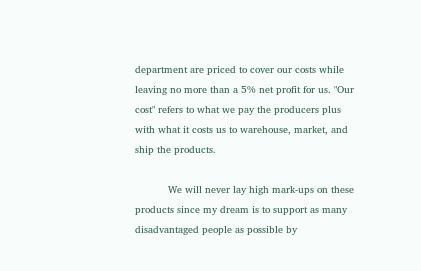department are priced to cover our costs while leaving no more than a 5% net profit for us. "Our cost" refers to what we pay the producers plus with what it costs us to warehouse, market, and ship the products.

           We will never lay high mark-ups on these products since my dream is to support as many disadvantaged people as possible by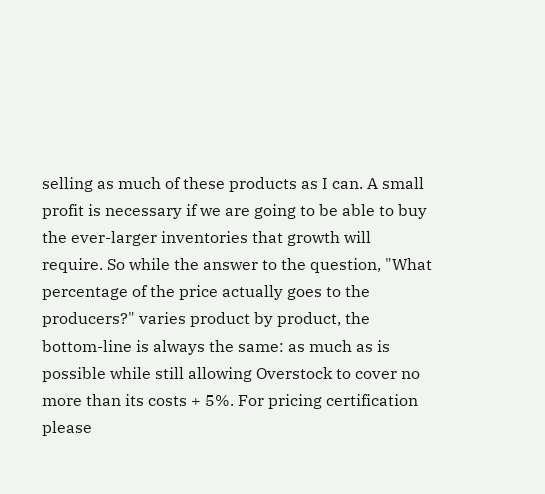selling as much of these products as I can. A small profit is necessary if we are going to be able to buy the ever-larger inventories that growth will require. So while the answer to the question, "What percentage of the price actually goes to the producers?" varies product by product, the bottom-line is always the same: as much as is possible while still allowing Overstock to cover no more than its costs + 5%. For pricing certification please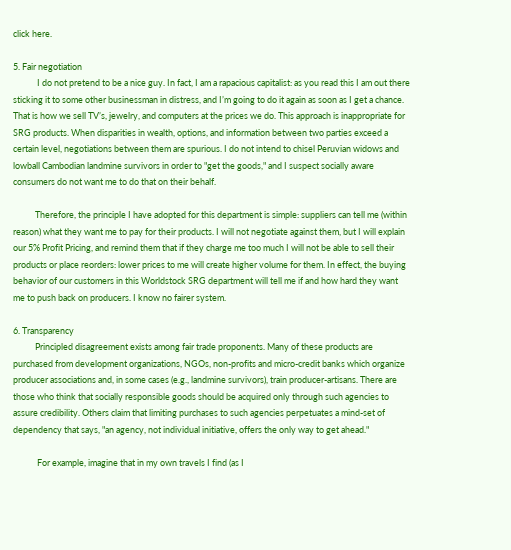click here.

5. Fair negotiation
            I do not pretend to be a nice guy. In fact, I am a rapacious capitalist: as you read this I am out there sticking it to some other businessman in distress, and I’m going to do it again as soon as I get a chance. That is how we sell TV’s, jewelry, and computers at the prices we do. This approach is inappropriate for SRG products. When disparities in wealth, options, and information between two parties exceed a certain level, negotiations between them are spurious. I do not intend to chisel Peruvian widows and lowball Cambodian landmine survivors in order to "get the goods," and I suspect socially aware consumers do not want me to do that on their behalf.

           Therefore, the principle I have adopted for this department is simple: suppliers can tell me (within reason) what they want me to pay for their products. I will not negotiate against them, but I will explain our 5% Profit Pricing, and remind them that if they charge me too much I will not be able to sell their products or place reorders: lower prices to me will create higher volume for them. In effect, the buying behavior of our customers in this Worldstock SRG department will tell me if and how hard they want me to push back on producers. I know no fairer system.

6. Transparency
           Principled disagreement exists among fair trade proponents. Many of these products are purchased from development organizations, NGOs, non-profits and micro-credit banks which organize producer associations and, in some cases (e.g., landmine survivors), train producer-artisans. There are those who think that socially responsible goods should be acquired only through such agencies to assure credibility. Others claim that limiting purchases to such agencies perpetuates a mind-set of dependency that says, "an agency, not individual initiative, offers the only way to get ahead."

            For example, imagine that in my own travels I find (as I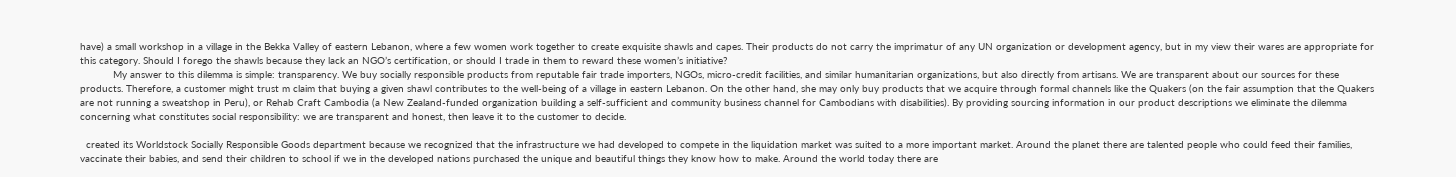have) a small workshop in a village in the Bekka Valley of eastern Lebanon, where a few women work together to create exquisite shawls and capes. Their products do not carry the imprimatur of any UN organization or development agency, but in my view their wares are appropriate for this category. Should I forego the shawls because they lack an NGO’s certification, or should I trade in them to reward these women’s initiative?
           My answer to this dilemma is simple: transparency. We buy socially responsible products from reputable fair trade importers, NGOs, micro-credit facilities, and similar humanitarian organizations, but also directly from artisans. We are transparent about our sources for these products. Therefore, a customer might trust m claim that buying a given shawl contributes to the well-being of a village in eastern Lebanon. On the other hand, she may only buy products that we acquire through formal channels like the Quakers (on the fair assumption that the Quakers are not running a sweatshop in Peru), or Rehab Craft Cambodia (a New Zealand-funded organization building a self-sufficient and community business channel for Cambodians with disabilities). By providing sourcing information in our product descriptions we eliminate the dilemma concerning what constitutes social responsibility: we are transparent and honest, then leave it to the customer to decide.

  created its Worldstock Socially Responsible Goods department because we recognized that the infrastructure we had developed to compete in the liquidation market was suited to a more important market. Around the planet there are talented people who could feed their families, vaccinate their babies, and send their children to school if we in the developed nations purchased the unique and beautiful things they know how to make. Around the world today there are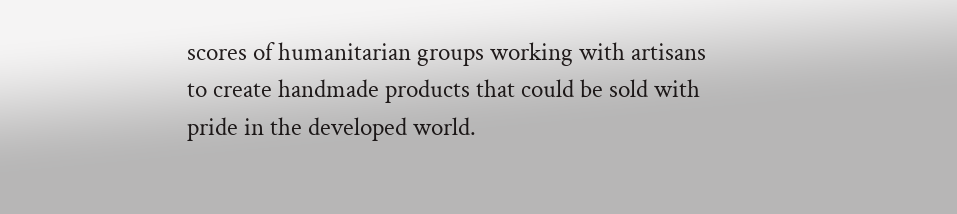scores of humanitarian groups working with artisans to create handmade products that could be sold with pride in the developed world.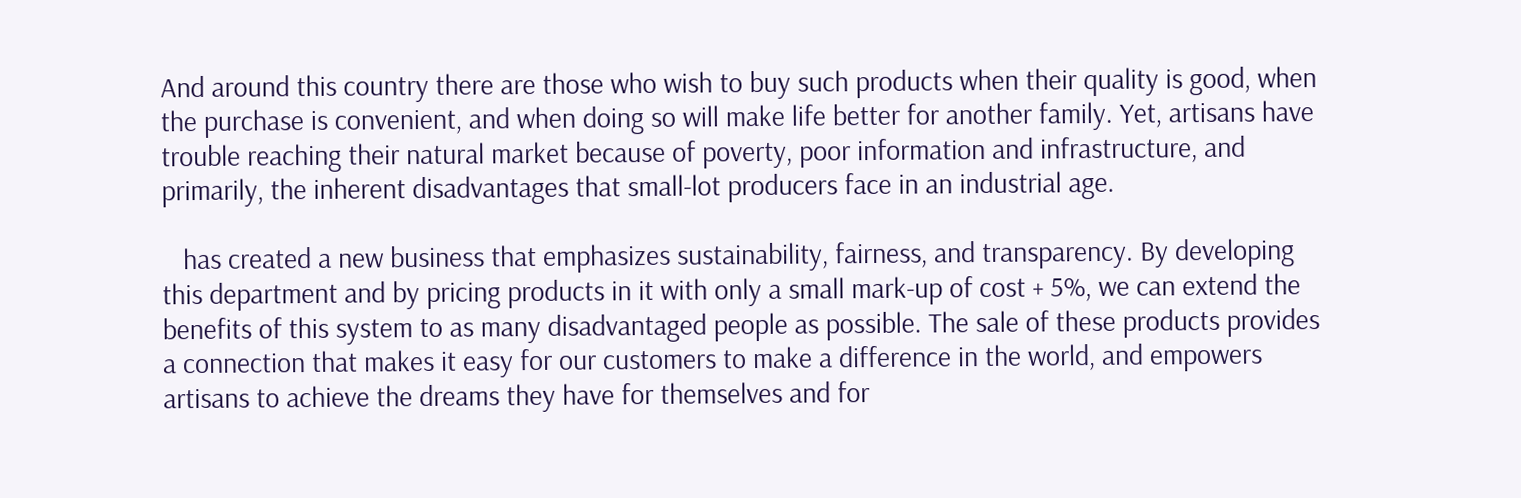And around this country there are those who wish to buy such products when their quality is good, when the purchase is convenient, and when doing so will make life better for another family. Yet, artisans have trouble reaching their natural market because of poverty, poor information and infrastructure, and primarily, the inherent disadvantages that small-lot producers face in an industrial age.

   has created a new business that emphasizes sustainability, fairness, and transparency. By developing this department and by pricing products in it with only a small mark-up of cost + 5%, we can extend the benefits of this system to as many disadvantaged people as possible. The sale of these products provides a connection that makes it easy for our customers to make a difference in the world, and empowers artisans to achieve the dreams they have for themselves and for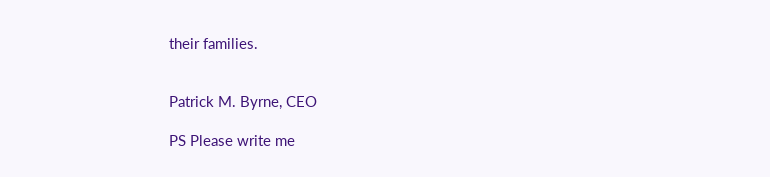their families.


Patrick M. Byrne, CEO

PS Please write me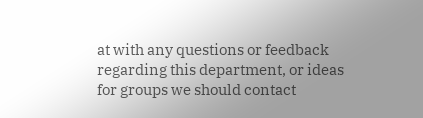at with any questions or feedback regarding this department, or ideas for groups we should contact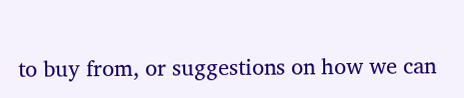to buy from, or suggestions on how we can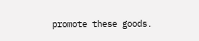promote these goods.